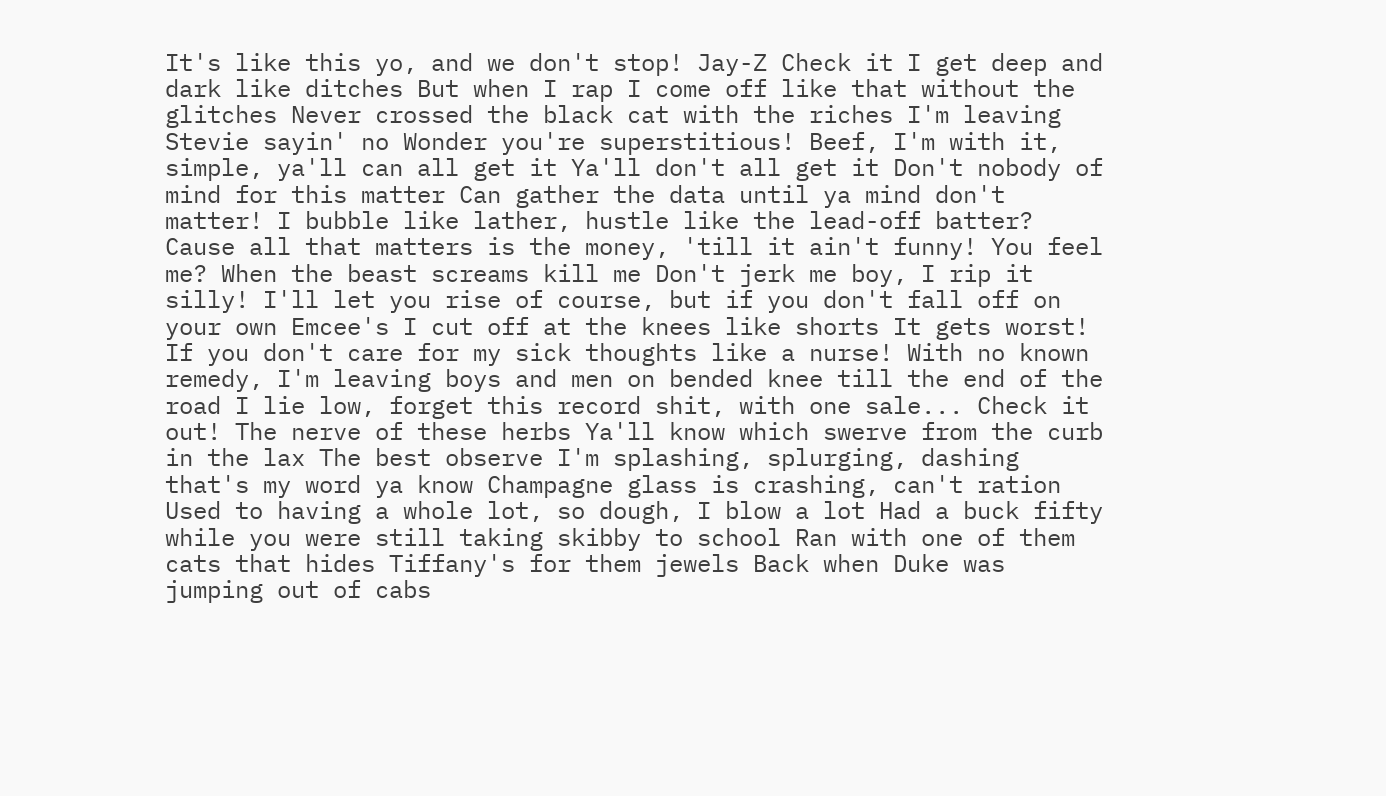It's like this yo, and we don't stop! Jay-Z Check it I get deep and dark like ditches But when I rap I come off like that without the glitches Never crossed the black cat with the riches I'm leaving Stevie sayin' no Wonder you're superstitious! Beef, I'm with it, simple, ya'll can all get it Ya'll don't all get it Don't nobody of mind for this matter Can gather the data until ya mind don't matter! I bubble like lather, hustle like the lead-off batter? Cause all that matters is the money, 'till it ain't funny! You feel me? When the beast screams kill me Don't jerk me boy, I rip it silly! I'll let you rise of course, but if you don't fall off on your own Emcee's I cut off at the knees like shorts It gets worst! If you don't care for my sick thoughts like a nurse! With no known remedy, I'm leaving boys and men on bended knee till the end of the road I lie low, forget this record shit, with one sale... Check it out! The nerve of these herbs Ya'll know which swerve from the curb in the lax The best observe I'm splashing, splurging, dashing that's my word ya know Champagne glass is crashing, can't ration Used to having a whole lot, so dough, I blow a lot Had a buck fifty while you were still taking skibby to school Ran with one of them cats that hides Tiffany's for them jewels Back when Duke was jumping out of cabs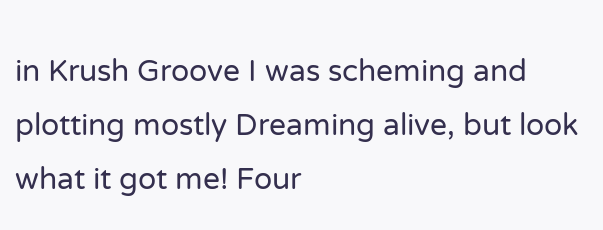in Krush Groove I was scheming and plotting mostly Dreaming alive, but look what it got me! Four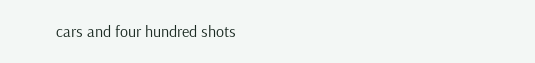cars and four hundred shots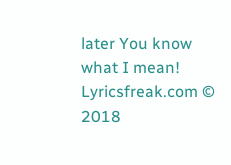later You know what I mean!
Lyricsfreak.com © 2018